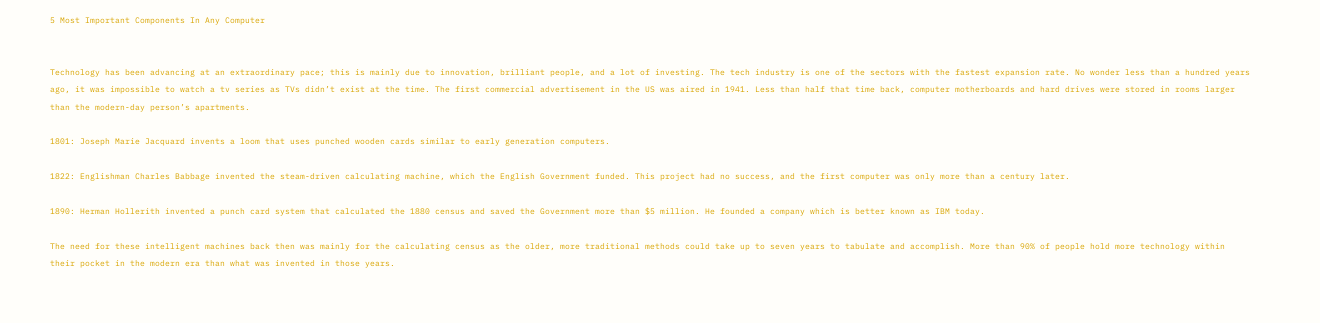5 Most Important Components In Any Computer


Technology has been advancing at an extraordinary pace; this is mainly due to innovation, brilliant people, and a lot of investing. The tech industry is one of the sectors with the fastest expansion rate. No wonder less than a hundred years ago, it was impossible to watch a tv series as TVs didn’t exist at the time. The first commercial advertisement in the US was aired in 1941. Less than half that time back, computer motherboards and hard drives were stored in rooms larger than the modern-day person’s apartments.

1801: Joseph Marie Jacquard invents a loom that uses punched wooden cards similar to early generation computers.

1822: Englishman Charles Babbage invented the steam-driven calculating machine, which the English Government funded. This project had no success, and the first computer was only more than a century later.

1890: Herman Hollerith invented a punch card system that calculated the 1880 census and saved the Government more than $5 million. He founded a company which is better known as IBM today.

The need for these intelligent machines back then was mainly for the calculating census as the older, more traditional methods could take up to seven years to tabulate and accomplish. More than 90% of people hold more technology within their pocket in the modern era than what was invented in those years.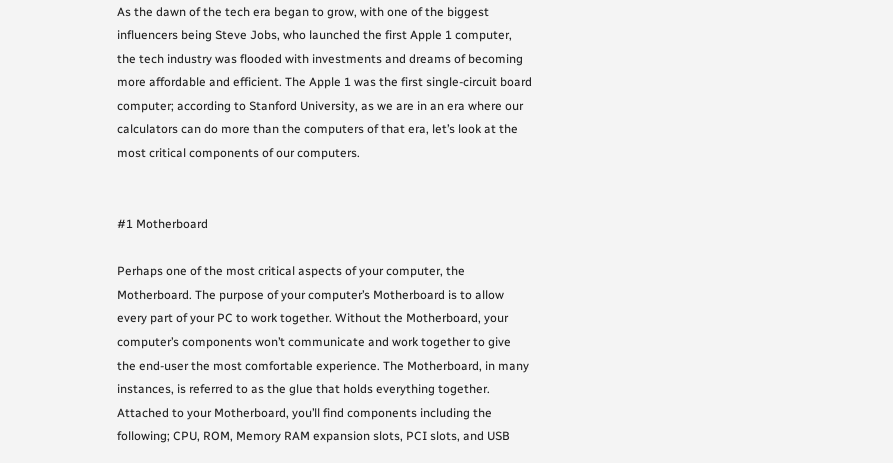As the dawn of the tech era began to grow, with one of the biggest influencers being Steve Jobs, who launched the first Apple 1 computer, the tech industry was flooded with investments and dreams of becoming more affordable and efficient. The Apple 1 was the first single-circuit board computer; according to Stanford University, as we are in an era where our calculators can do more than the computers of that era, let’s look at the most critical components of our computers.


#1 Motherboard

Perhaps one of the most critical aspects of your computer, the Motherboard. The purpose of your computer’s Motherboard is to allow every part of your PC to work together. Without the Motherboard, your computer’s components won’t communicate and work together to give the end-user the most comfortable experience. The Motherboard, in many instances, is referred to as the glue that holds everything together. Attached to your Motherboard, you’ll find components including the following; CPU, ROM, Memory RAM expansion slots, PCI slots, and USB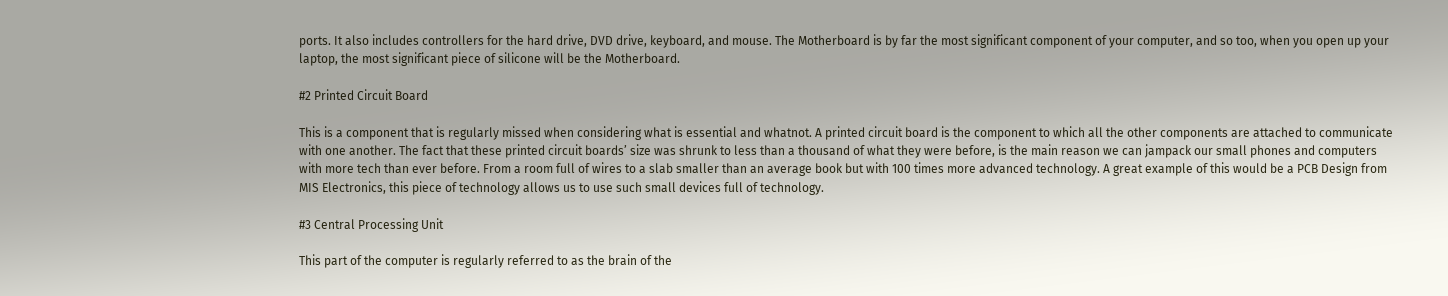ports. It also includes controllers for the hard drive, DVD drive, keyboard, and mouse. The Motherboard is by far the most significant component of your computer, and so too, when you open up your laptop, the most significant piece of silicone will be the Motherboard.

#2 Printed Circuit Board

This is a component that is regularly missed when considering what is essential and whatnot. A printed circuit board is the component to which all the other components are attached to communicate with one another. The fact that these printed circuit boards’ size was shrunk to less than a thousand of what they were before, is the main reason we can jampack our small phones and computers with more tech than ever before. From a room full of wires to a slab smaller than an average book but with 100 times more advanced technology. A great example of this would be a PCB Design from MIS Electronics, this piece of technology allows us to use such small devices full of technology.

#3 Central Processing Unit

This part of the computer is regularly referred to as the brain of the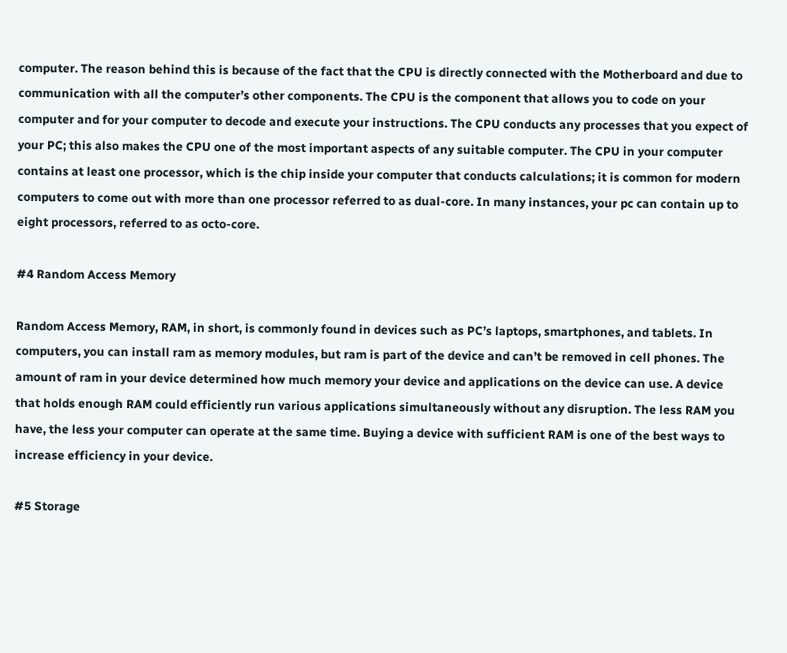computer. The reason behind this is because of the fact that the CPU is directly connected with the Motherboard and due to communication with all the computer’s other components. The CPU is the component that allows you to code on your computer and for your computer to decode and execute your instructions. The CPU conducts any processes that you expect of your PC; this also makes the CPU one of the most important aspects of any suitable computer. The CPU in your computer contains at least one processor, which is the chip inside your computer that conducts calculations; it is common for modern computers to come out with more than one processor referred to as dual-core. In many instances, your pc can contain up to eight processors, referred to as octo-core.

#4 Random Access Memory

Random Access Memory, RAM, in short, is commonly found in devices such as PC’s laptops, smartphones, and tablets. In computers, you can install ram as memory modules, but ram is part of the device and can’t be removed in cell phones. The amount of ram in your device determined how much memory your device and applications on the device can use. A device that holds enough RAM could efficiently run various applications simultaneously without any disruption. The less RAM you have, the less your computer can operate at the same time. Buying a device with sufficient RAM is one of the best ways to increase efficiency in your device.

#5 Storage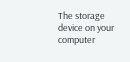The storage device on your computer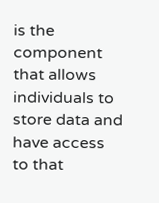is the component that allows individuals to store data and have access to that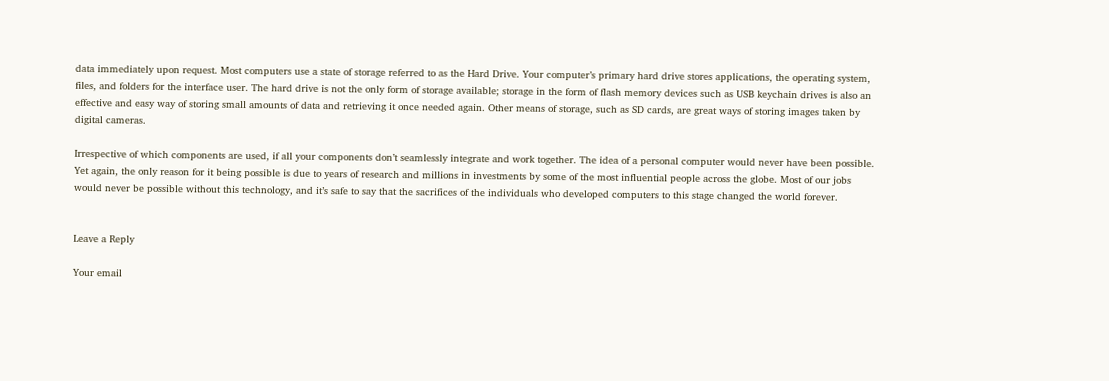data immediately upon request. Most computers use a state of storage referred to as the Hard Drive. Your computer’s primary hard drive stores applications, the operating system, files, and folders for the interface user. The hard drive is not the only form of storage available; storage in the form of flash memory devices such as USB keychain drives is also an effective and easy way of storing small amounts of data and retrieving it once needed again. Other means of storage, such as SD cards, are great ways of storing images taken by digital cameras.

Irrespective of which components are used, if all your components don’t seamlessly integrate and work together. The idea of a personal computer would never have been possible. Yet again, the only reason for it being possible is due to years of research and millions in investments by some of the most influential people across the globe. Most of our jobs would never be possible without this technology, and it’s safe to say that the sacrifices of the individuals who developed computers to this stage changed the world forever.


Leave a Reply

Your email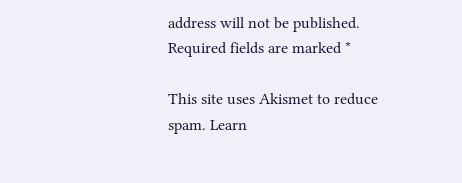address will not be published. Required fields are marked *

This site uses Akismet to reduce spam. Learn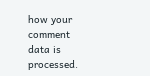how your comment data is processed.